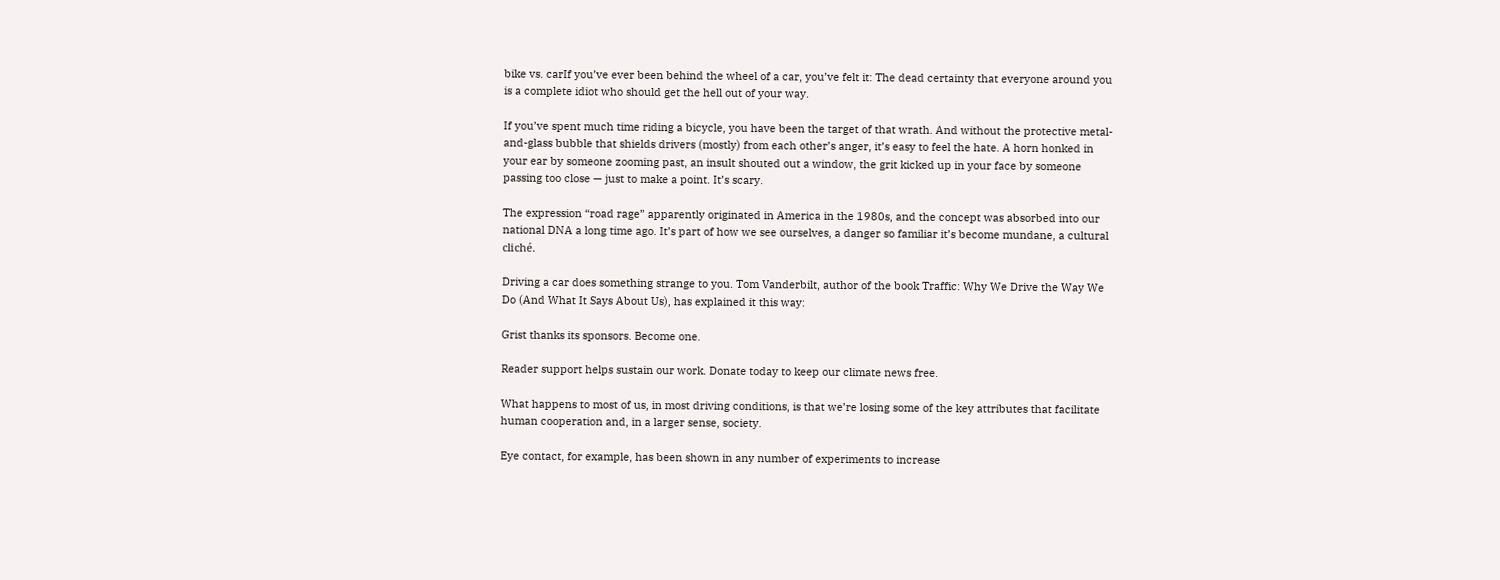bike vs. carIf you’ve ever been behind the wheel of a car, you’ve felt it: The dead certainty that everyone around you is a complete idiot who should get the hell out of your way.

If you’ve spent much time riding a bicycle, you have been the target of that wrath. And without the protective metal-and-glass bubble that shields drivers (mostly) from each other’s anger, it’s easy to feel the hate. A horn honked in your ear by someone zooming past, an insult shouted out a window, the grit kicked up in your face by someone passing too close — just to make a point. It’s scary.

The expression “road rage” apparently originated in America in the 1980s, and the concept was absorbed into our national DNA a long time ago. It’s part of how we see ourselves, a danger so familiar it’s become mundane, a cultural cliché.

Driving a car does something strange to you. Tom Vanderbilt, author of the book Traffic: Why We Drive the Way We Do (And What It Says About Us), has explained it this way:

Grist thanks its sponsors. Become one.

Reader support helps sustain our work. Donate today to keep our climate news free.

What happens to most of us, in most driving conditions, is that we’re losing some of the key attributes that facilitate human cooperation and, in a larger sense, society.

Eye contact, for example, has been shown in any number of experiments to increase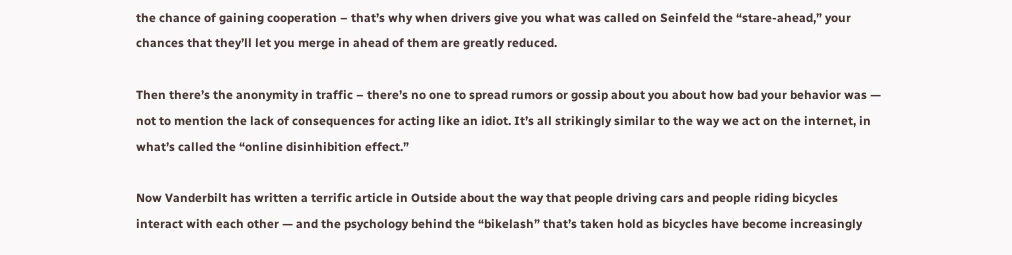the chance of gaining cooperation – that’s why when drivers give you what was called on Seinfeld the “stare-ahead,” your chances that they’ll let you merge in ahead of them are greatly reduced.

Then there’s the anonymity in traffic – there’s no one to spread rumors or gossip about you about how bad your behavior was — not to mention the lack of consequences for acting like an idiot. It’s all strikingly similar to the way we act on the internet, in what’s called the “online disinhibition effect.”

Now Vanderbilt has written a terrific article in Outside about the way that people driving cars and people riding bicycles interact with each other — and the psychology behind the “bikelash” that’s taken hold as bicycles have become increasingly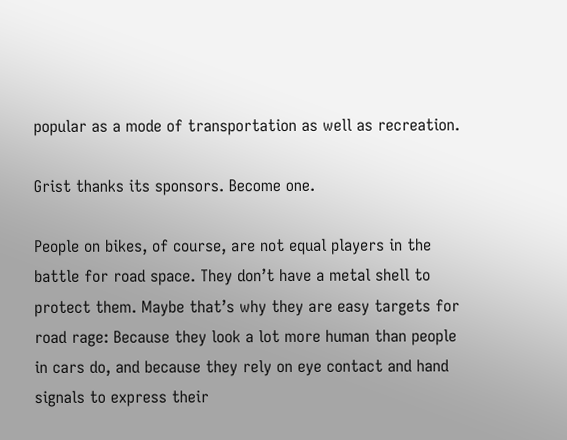popular as a mode of transportation as well as recreation.

Grist thanks its sponsors. Become one.

People on bikes, of course, are not equal players in the battle for road space. They don’t have a metal shell to protect them. Maybe that’s why they are easy targets for road rage: Because they look a lot more human than people in cars do, and because they rely on eye contact and hand signals to express their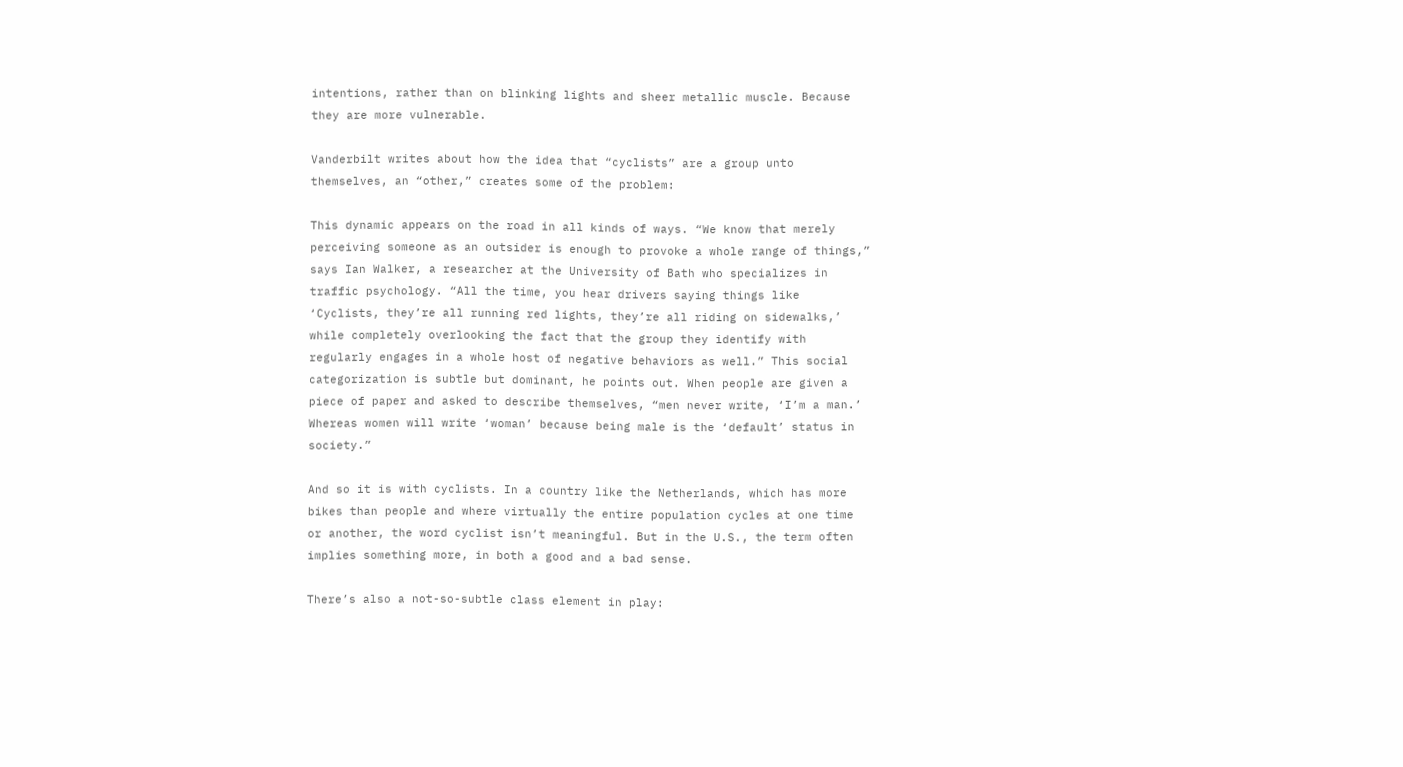intentions, rather than on blinking lights and sheer metallic muscle. Because they are more vulnerable.

Vanderbilt writes about how the idea that “cyclists” are a group unto themselves, an “other,” creates some of the problem:

This dynamic appears on the road in all kinds of ways. “We know that merely perceiving someone as an outsider is enough to provoke a whole range of things,” says Ian Walker, a researcher at the University of Bath who specializes in traffic psychology. “All the time, you hear drivers saying things like ‘Cyclists, they’re all running red lights, they’re all riding on sidewalks,’ while completely overlooking the fact that the group they identify with regularly engages in a whole host of negative behaviors as well.” This social categorization is subtle but dominant, he points out. When people are given a piece of paper and asked to describe themselves, “men never write, ‘I’m a man.’ Whereas women will write ‘woman’ because being male is the ‘default’ status in society.”

And so it is with cyclists. In a country like the Netherlands, which has more bikes than people and where virtually the entire population cycles at one time or another, the word cyclist isn’t meaningful. But in the U.S., the term often implies something more, in both a good and a bad sense.

There’s also a not-so-subtle class element in play: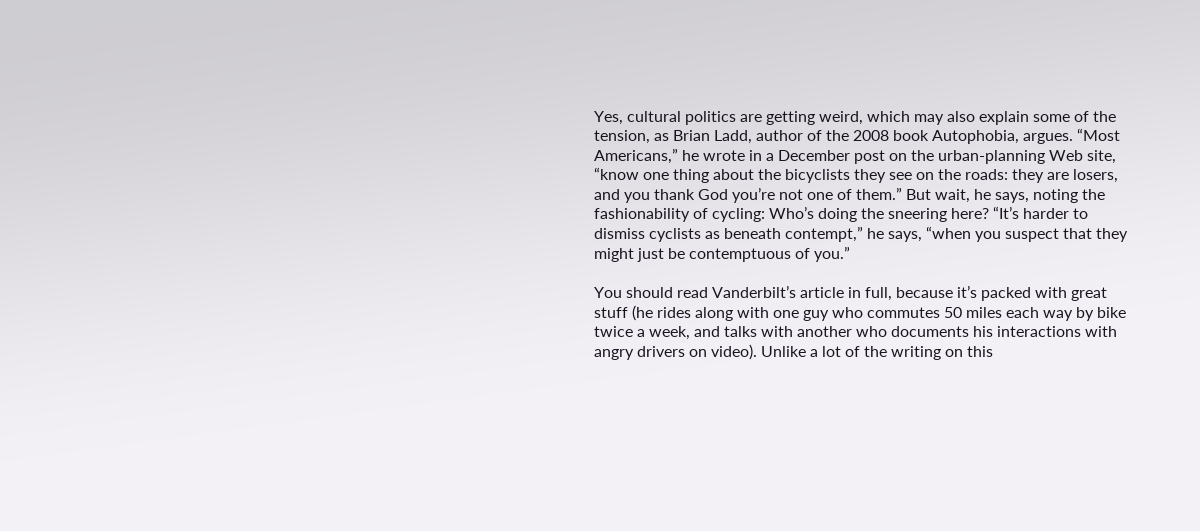Yes, cultural politics are getting weird, which may also explain some of the tension, as Brian Ladd, author of the 2008 book Autophobia, argues. “Most Americans,” he wrote in a December post on the urban-planning Web site, “know one thing about the bicyclists they see on the roads: they are losers, and you thank God you’re not one of them.” But wait, he says, noting the fashionability of cycling: Who’s doing the sneering here? “It’s harder to dismiss cyclists as beneath contempt,” he says, “when you suspect that they might just be contemptuous of you.”

You should read Vanderbilt’s article in full, because it’s packed with great stuff (he rides along with one guy who commutes 50 miles each way by bike twice a week, and talks with another who documents his interactions with angry drivers on video). Unlike a lot of the writing on this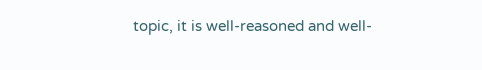topic, it is well-reasoned and well-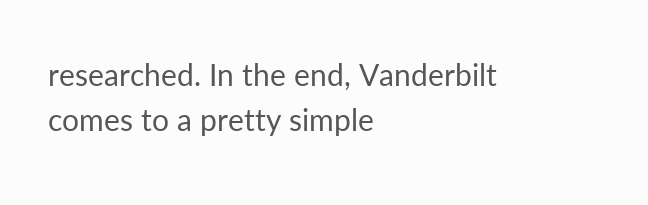researched. In the end, Vanderbilt comes to a pretty simple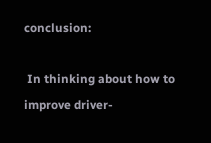conclusion:

 In thinking about how to improve driver-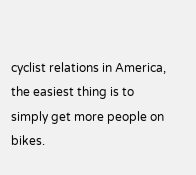cyclist relations in America, the easiest thing is to simply get more people on bikes.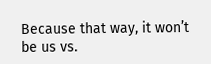Because that way, it won’t be us vs.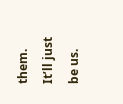them. It’ll just be us.